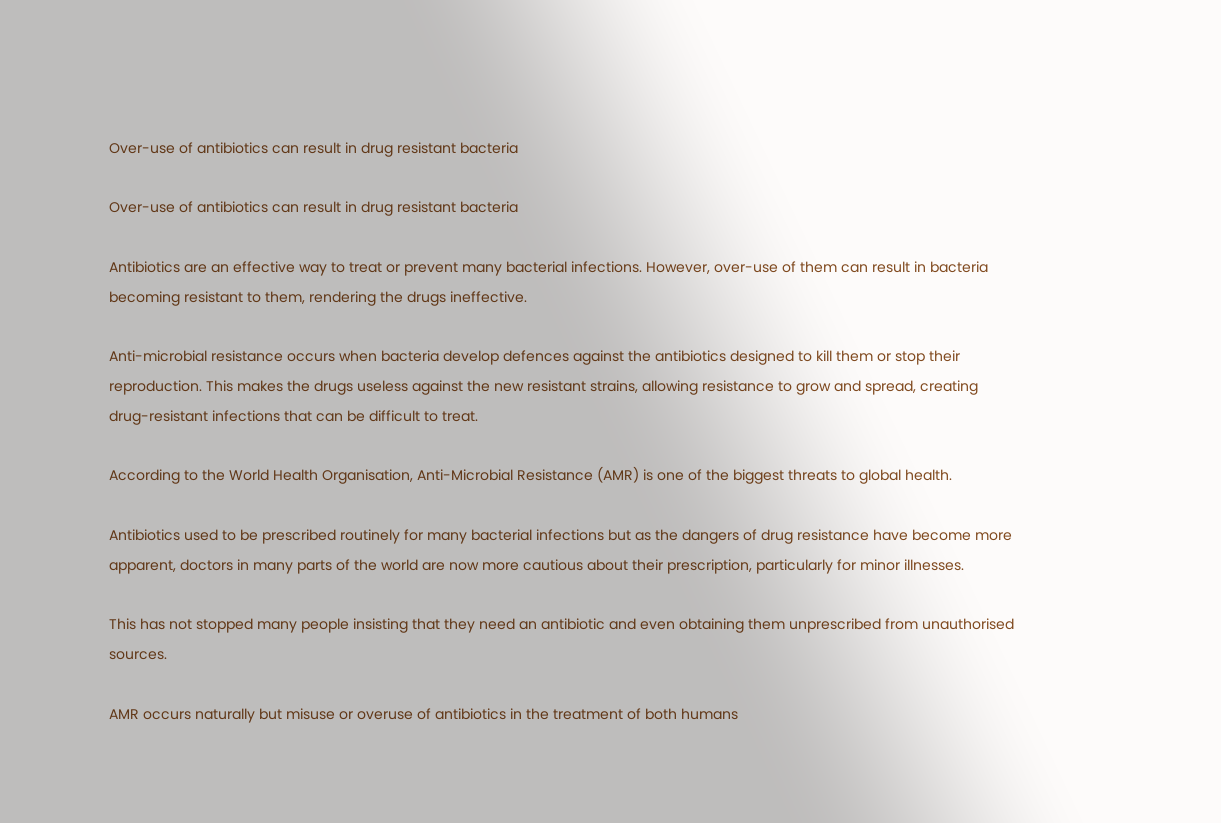Over-use of antibiotics can result in drug resistant bacteria

Over-use of antibiotics can result in drug resistant bacteria

Antibiotics are an effective way to treat or prevent many bacterial infections. However, over-use of them can result in bacteria becoming resistant to them, rendering the drugs ineffective.

Anti-microbial resistance occurs when bacteria develop defences against the antibiotics designed to kill them or stop their reproduction. This makes the drugs useless against the new resistant strains, allowing resistance to grow and spread, creating drug-resistant infections that can be difficult to treat.

According to the World Health Organisation, Anti-Microbial Resistance (AMR) is one of the biggest threats to global health.

Antibiotics used to be prescribed routinely for many bacterial infections but as the dangers of drug resistance have become more apparent, doctors in many parts of the world are now more cautious about their prescription, particularly for minor illnesses.

This has not stopped many people insisting that they need an antibiotic and even obtaining them unprescribed from unauthorised sources.

AMR occurs naturally but misuse or overuse of antibiotics in the treatment of both humans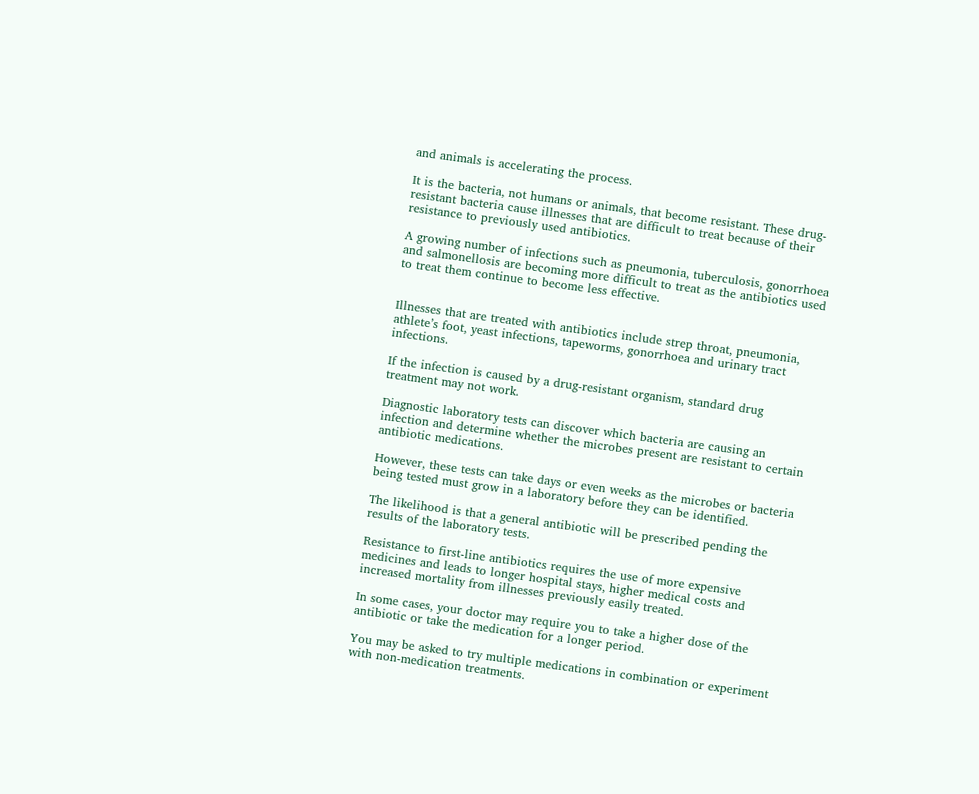and animals is accelerating the process.

It is the bacteria, not humans or animals, that become resistant. These drug-resistant bacteria cause illnesses that are difficult to treat because of their resistance to previously used antibiotics.

A growing number of infections such as pneumonia, tuberculosis, gonorrhoea and salmonellosis are becoming more difficult to treat as the antibiotics used to treat them continue to become less effective.


Illnesses that are treated with antibiotics include strep throat, pneumonia, athlete’s foot, yeast infections, tapeworms, gonorrhoea and urinary tract infections.

If the infection is caused by a drug-resistant organism, standard drug treatment may not work.

Diagnostic laboratory tests can discover which bacteria are causing an infection and determine whether the microbes present are resistant to certain antibiotic medications.

However, these tests can take days or even weeks as the microbes or bacteria being tested must grow in a laboratory before they can be identified.

The likelihood is that a general antibiotic will be prescribed pending the results of the laboratory tests.

Resistance to first-line antibiotics requires the use of more expensive medicines and leads to longer hospital stays, higher medical costs and increased mortality from illnesses previously easily treated.

In some cases, your doctor may require you to take a higher dose of the antibiotic or take the medication for a longer period.

You may be asked to try multiple medications in combination or experiment with non-medication treatments.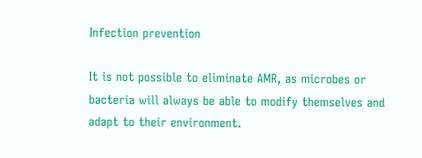Infection prevention

It is not possible to eliminate AMR, as microbes or bacteria will always be able to modify themselves and adapt to their environment.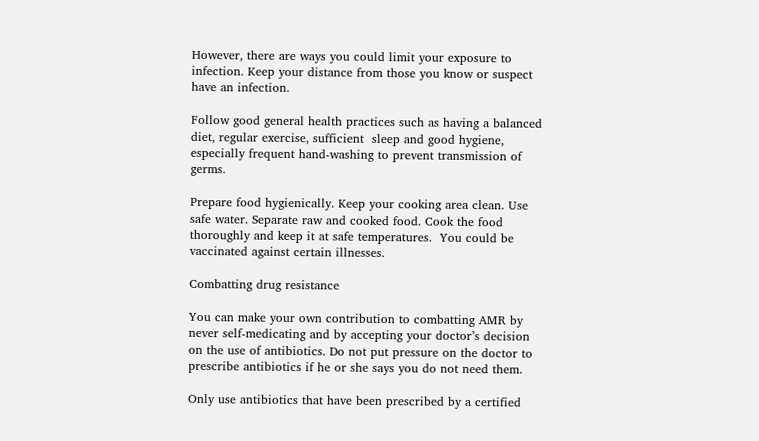However, there are ways you could limit your exposure to infection. Keep your distance from those you know or suspect have an infection.

Follow good general health practices such as having a balanced diet, regular exercise, sufficient  sleep and good hygiene, especially frequent hand-washing to prevent transmission of germs.

Prepare food hygienically. Keep your cooking area clean. Use safe water. Separate raw and cooked food. Cook the food thoroughly and keep it at safe temperatures.  You could be vaccinated against certain illnesses.

Combatting drug resistance

You can make your own contribution to combatting AMR by never self-medicating and by accepting your doctor’s decision on the use of antibiotics. Do not put pressure on the doctor to prescribe antibiotics if he or she says you do not need them.

Only use antibiotics that have been prescribed by a certified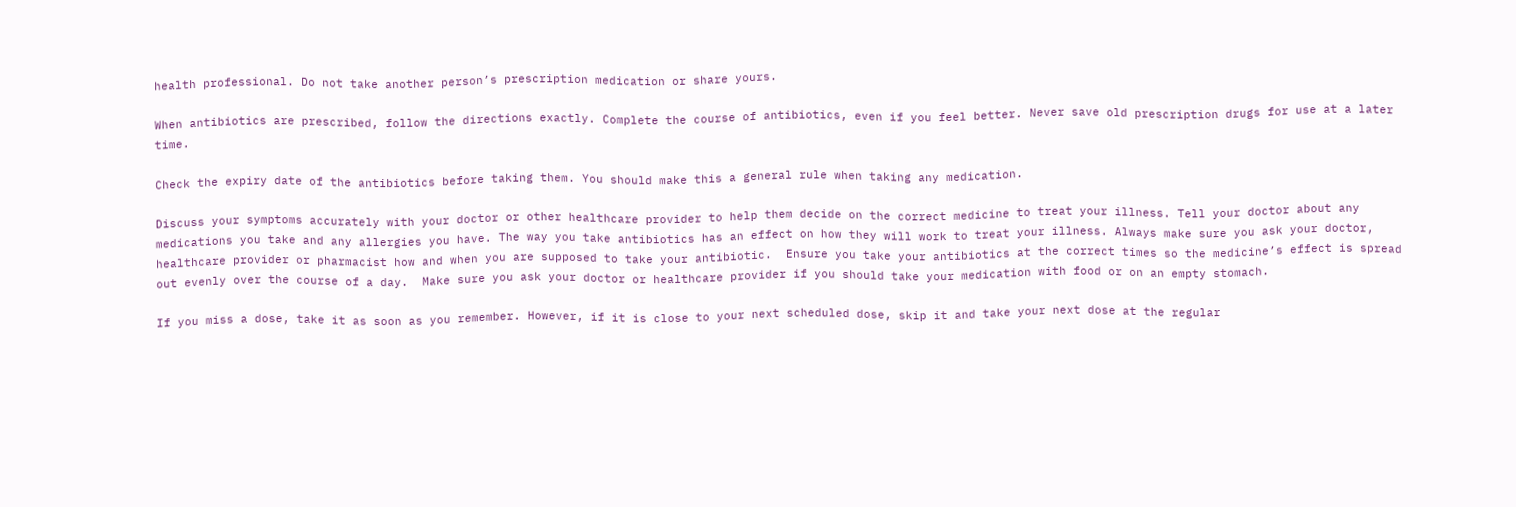health professional. Do not take another person’s prescription medication or share yours.

When antibiotics are prescribed, follow the directions exactly. Complete the course of antibiotics, even if you feel better. Never save old prescription drugs for use at a later time.

Check the expiry date of the antibiotics before taking them. You should make this a general rule when taking any medication.

Discuss your symptoms accurately with your doctor or other healthcare provider to help them decide on the correct medicine to treat your illness. Tell your doctor about any medications you take and any allergies you have. The way you take antibiotics has an effect on how they will work to treat your illness. Always make sure you ask your doctor, healthcare provider or pharmacist how and when you are supposed to take your antibiotic.  Ensure you take your antibiotics at the correct times so the medicine’s effect is spread out evenly over the course of a day.  Make sure you ask your doctor or healthcare provider if you should take your medication with food or on an empty stomach.

If you miss a dose, take it as soon as you remember. However, if it is close to your next scheduled dose, skip it and take your next dose at the regular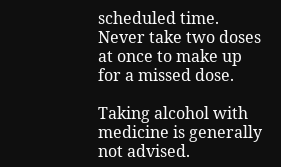scheduled time. Never take two doses at once to make up for a missed dose.

Taking alcohol with medicine is generally not advised.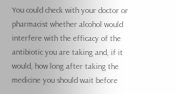You could check with your doctor or pharmacist whether alcohol would interfere with the efficacy of the antibiotic you are taking and, if it would, how long after taking the medicine you should wait before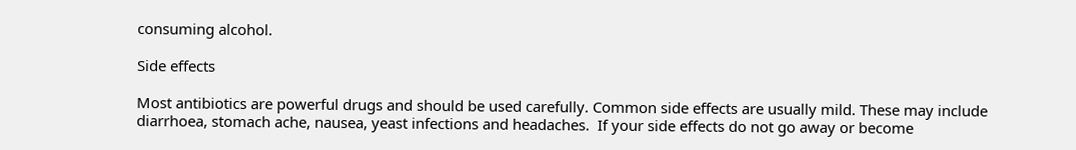consuming alcohol.

Side effects

Most antibiotics are powerful drugs and should be used carefully. Common side effects are usually mild. These may include diarrhoea, stomach ache, nausea, yeast infections and headaches.  If your side effects do not go away or become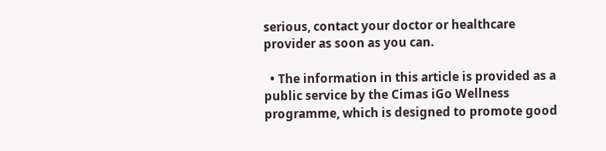serious, contact your doctor or healthcare provider as soon as you can.

  • The information in this article is provided as a public service by the Cimas iGo Wellness programme, which is designed to promote good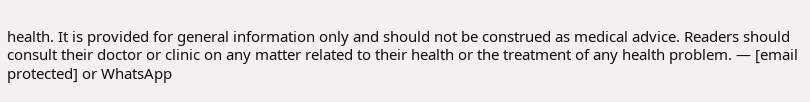health. It is provided for general information only and should not be construed as medical advice. Readers should consult their doctor or clinic on any matter related to their health or the treatment of any health problem. — [email protected] or WhatsApp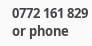0772 161 829 or phone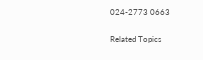024-2773 0663

Related Topics